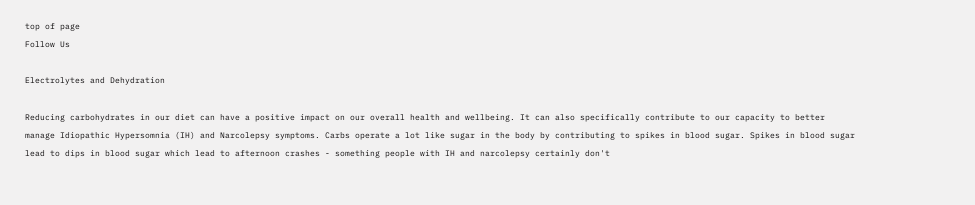top of page
Follow Us

Electrolytes and Dehydration

Reducing carbohydrates in our diet can have a positive impact on our overall health and wellbeing. It can also specifically contribute to our capacity to better manage Idiopathic Hypersomnia (IH) and Narcolepsy symptoms. Carbs operate a lot like sugar in the body by contributing to spikes in blood sugar. Spikes in blood sugar lead to dips in blood sugar which lead to afternoon crashes - something people with IH and narcolepsy certainly don't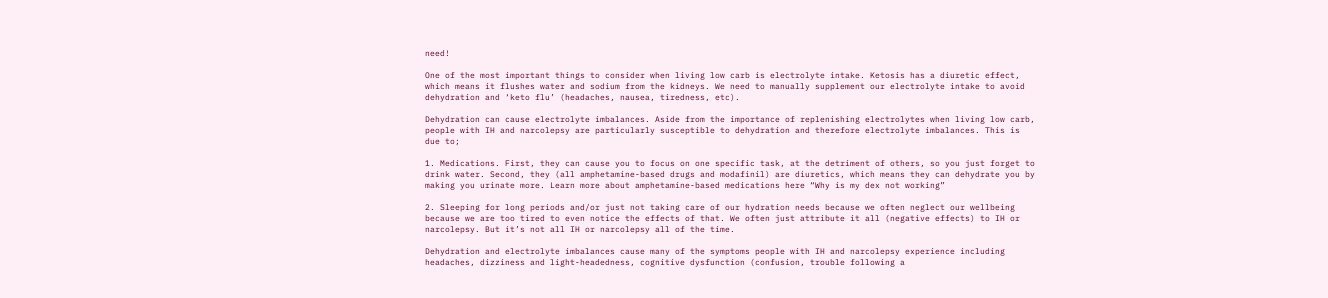need!

One of the most important things to consider when living low carb is electrolyte intake. Ketosis has a diuretic effect, which means it flushes water and sodium from the kidneys. We need to manually supplement our electrolyte intake to avoid dehydration and ‘keto flu’ (headaches, nausea, tiredness, etc).

Dehydration can cause electrolyte imbalances. Aside from the importance of replenishing electrolytes when living low carb, people with IH and narcolepsy are particularly susceptible to dehydration and therefore electrolyte imbalances. This is due to;

1. Medications. First, they can cause you to focus on one specific task, at the detriment of others, so you just forget to drink water. Second, they (all amphetamine-based drugs and modafinil) are diuretics, which means they can dehydrate you by making you urinate more. Learn more about amphetamine-based medications here “Why is my dex not working”

2. Sleeping for long periods and/or just not taking care of our hydration needs because we often neglect our wellbeing because we are too tired to even notice the effects of that. We often just attribute it all (negative effects) to IH or narcolepsy. But it’s not all IH or narcolepsy all of the time.

Dehydration and electrolyte imbalances cause many of the symptoms people with IH and narcolepsy experience including headaches, dizziness and light-headedness, cognitive dysfunction (confusion, trouble following a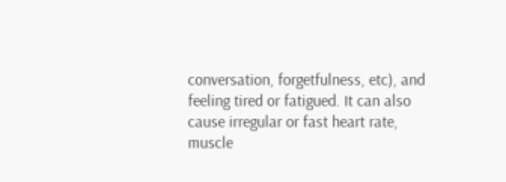conversation, forgetfulness, etc), and feeling tired or fatigued. It can also cause irregular or fast heart rate, muscle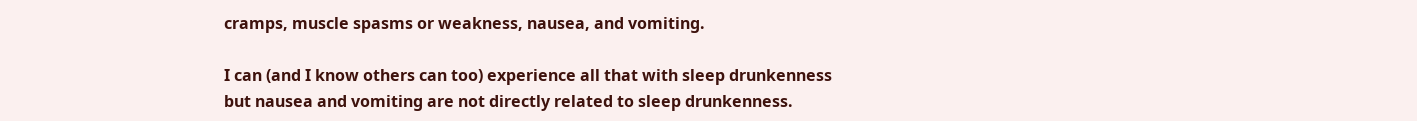cramps, muscle spasms or weakness, nausea, and vomiting.

I can (and I know others can too) experience all that with sleep drunkenness but nausea and vomiting are not directly related to sleep drunkenness.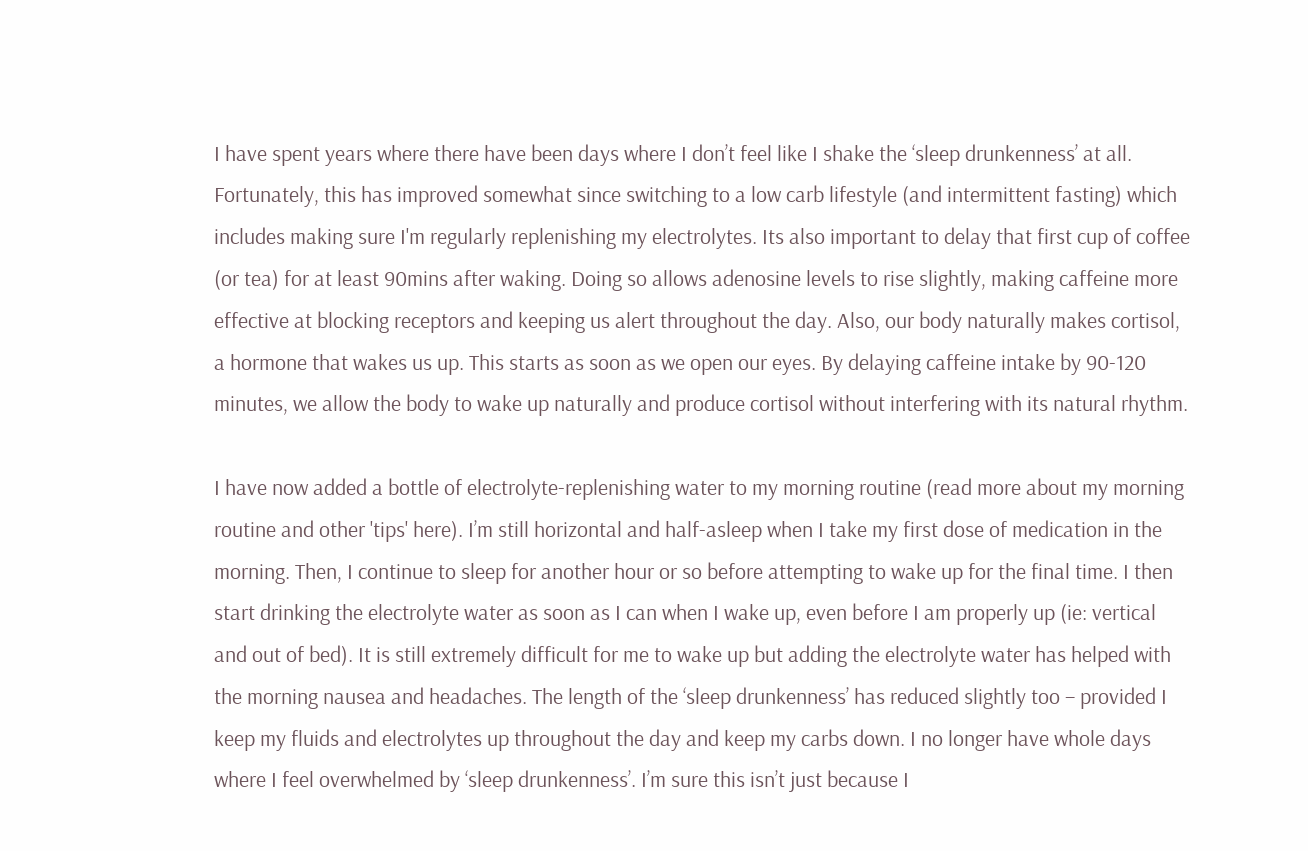I have spent years where there have been days where I don’t feel like I shake the ‘sleep drunkenness’ at all. Fortunately, this has improved somewhat since switching to a low carb lifestyle (and intermittent fasting) which includes making sure I'm regularly replenishing my electrolytes. Its also important to delay that first cup of coffee (or tea) for at least 90mins after waking. Doing so allows adenosine levels to rise slightly, making caffeine more effective at blocking receptors and keeping us alert throughout the day. Also, our body naturally makes cortisol, a hormone that wakes us up. This starts as soon as we open our eyes. By delaying caffeine intake by 90-120 minutes, we allow the body to wake up naturally and produce cortisol without interfering with its natural rhythm.

I have now added a bottle of electrolyte-replenishing water to my morning routine (read more about my morning routine and other 'tips' here). I’m still horizontal and half-asleep when I take my first dose of medication in the morning. Then, I continue to sleep for another hour or so before attempting to wake up for the final time. I then start drinking the electrolyte water as soon as I can when I wake up, even before I am properly up (ie: vertical and out of bed). It is still extremely difficult for me to wake up but adding the electrolyte water has helped with the morning nausea and headaches. The length of the ‘sleep drunkenness’ has reduced slightly too – provided I keep my fluids and electrolytes up throughout the day and keep my carbs down. I no longer have whole days where I feel overwhelmed by ‘sleep drunkenness’. I’m sure this isn’t just because I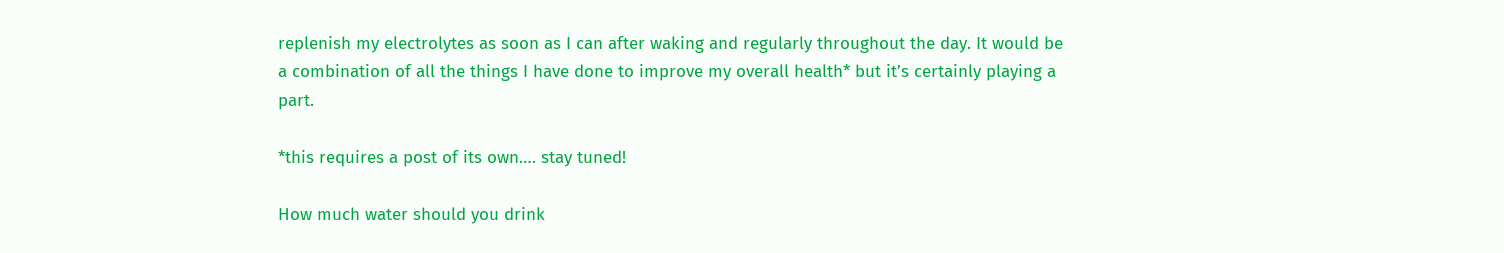replenish my electrolytes as soon as I can after waking and regularly throughout the day. It would be a combination of all the things I have done to improve my overall health* but it’s certainly playing a part.

*this requires a post of its own…. stay tuned!

How much water should you drink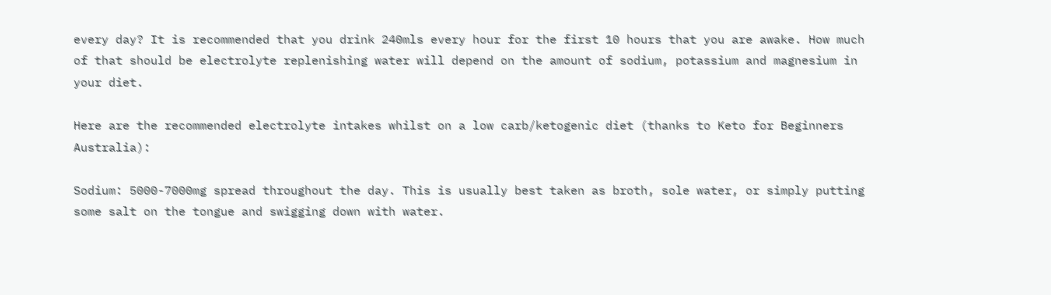every day? It is recommended that you drink 240mls every hour for the first 10 hours that you are awake. How much of that should be electrolyte replenishing water will depend on the amount of sodium, potassium and magnesium in your diet.

Here are the recommended electrolyte intakes whilst on a low carb/ketogenic diet (thanks to Keto for Beginners Australia):

Sodium: 5000-7000mg spread throughout the day. This is usually best taken as broth, sole water, or simply putting some salt on the tongue and swigging down with water.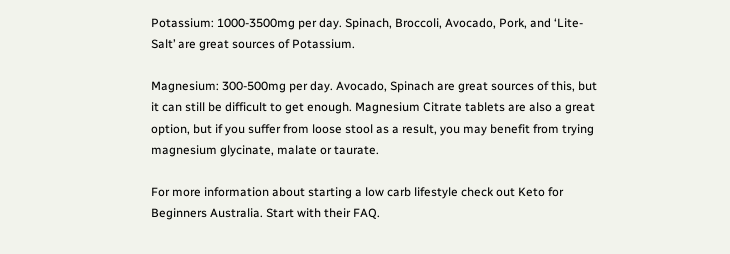Potassium: 1000-3500mg per day. Spinach, Broccoli, Avocado, Pork, and ‘Lite-Salt’ are great sources of Potassium.

Magnesium: 300-500mg per day. Avocado, Spinach are great sources of this, but it can still be difficult to get enough. Magnesium Citrate tablets are also a great option, but if you suffer from loose stool as a result, you may benefit from trying magnesium glycinate, malate or taurate.

For more information about starting a low carb lifestyle check out Keto for Beginners Australia. Start with their FAQ.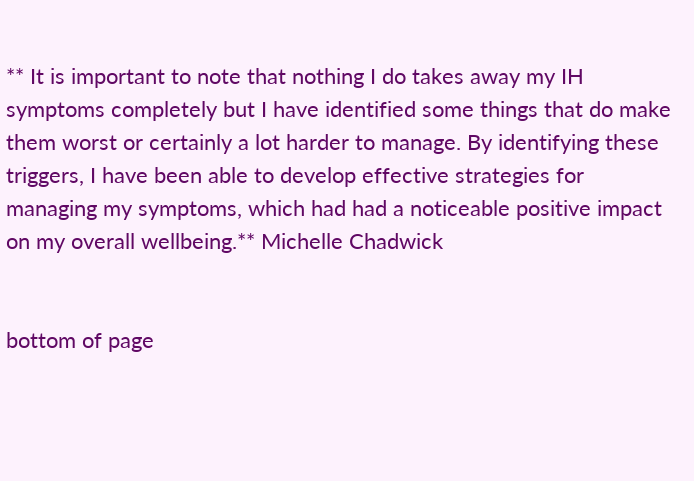** It is important to note that nothing I do takes away my IH symptoms completely but I have identified some things that do make them worst or certainly a lot harder to manage. By identifying these triggers, I have been able to develop effective strategies for managing my symptoms, which had had a noticeable positive impact on my overall wellbeing.** Michelle Chadwick


bottom of page